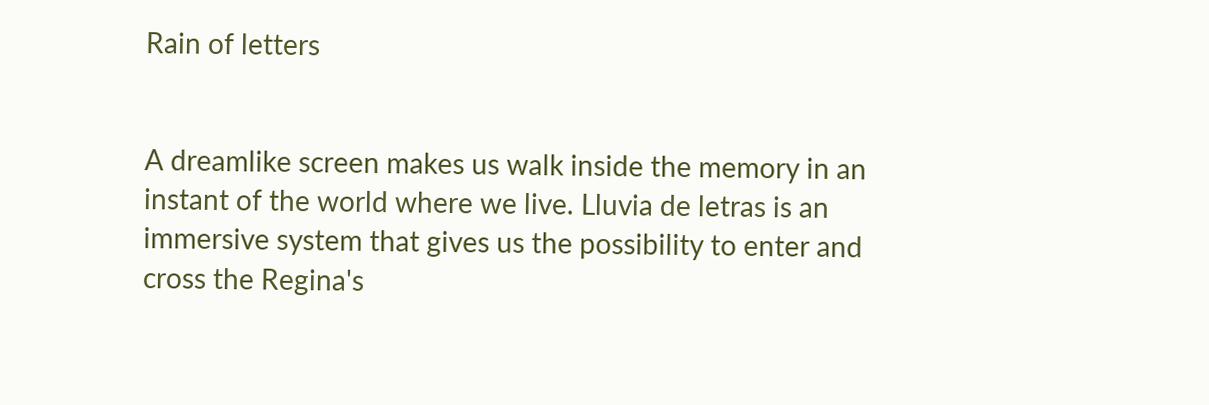Rain of letters


A dreamlike screen makes us walk inside the memory in an instant of the world where we live. Lluvia de letras is an immersive system that gives us the possibility to enter and cross the Regina's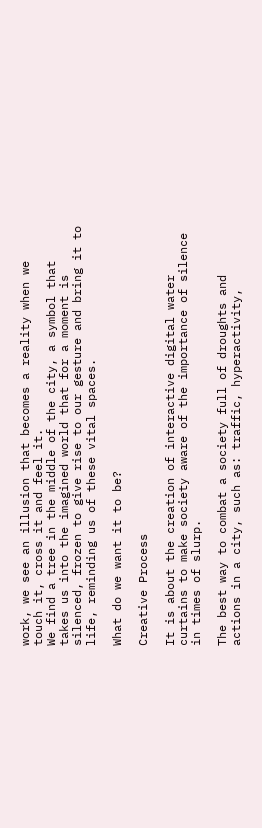work, we see an illusion that becomes a reality when we touch it, cross it and feel it.
We find a tree in the middle of the city, a symbol that takes us into the imagined world that for a moment is silenced, frozen to give rise to our gesture and bring it to life, reminding us of these vital spaces.

What do we want it to be?

Creative Process

It is about the creation of interactive digital water curtains to make society aware of the importance of silence in times of slurp.

The best way to combat a society full of droughts and actions in a city, such as: traffic, hyperactivity,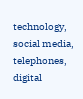technology, social media, telephones, digital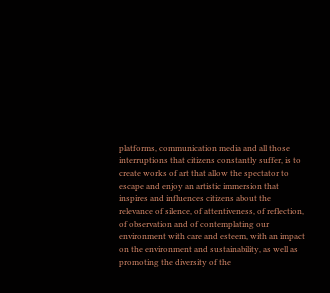platforms, communication media and all those interruptions that citizens constantly suffer, is to create works of art that allow the spectator to escape and enjoy an artistic immersion that inspires and influences citizens about the relevance of silence, of attentiveness, of reflection, of observation and of contemplating our environment with care and esteem, with an impact on the environment and sustainability, as well as promoting the diversity of the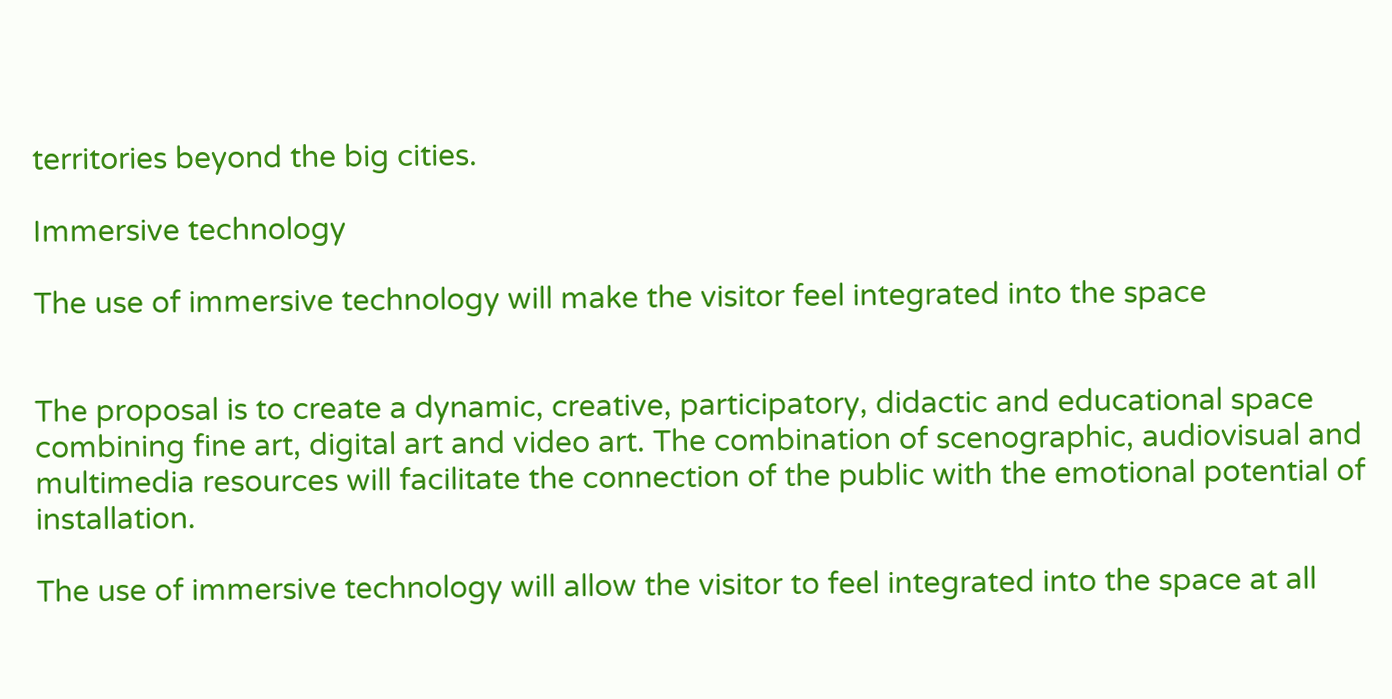territories beyond the big cities.

Immersive technology

The use of immersive technology will make the visitor feel integrated into the space


The proposal is to create a dynamic, creative, participatory, didactic and educational space combining fine art, digital art and video art. The combination of scenographic, audiovisual and multimedia resources will facilitate the connection of the public with the emotional potential of installation.

The use of immersive technology will allow the visitor to feel integrated into the space at all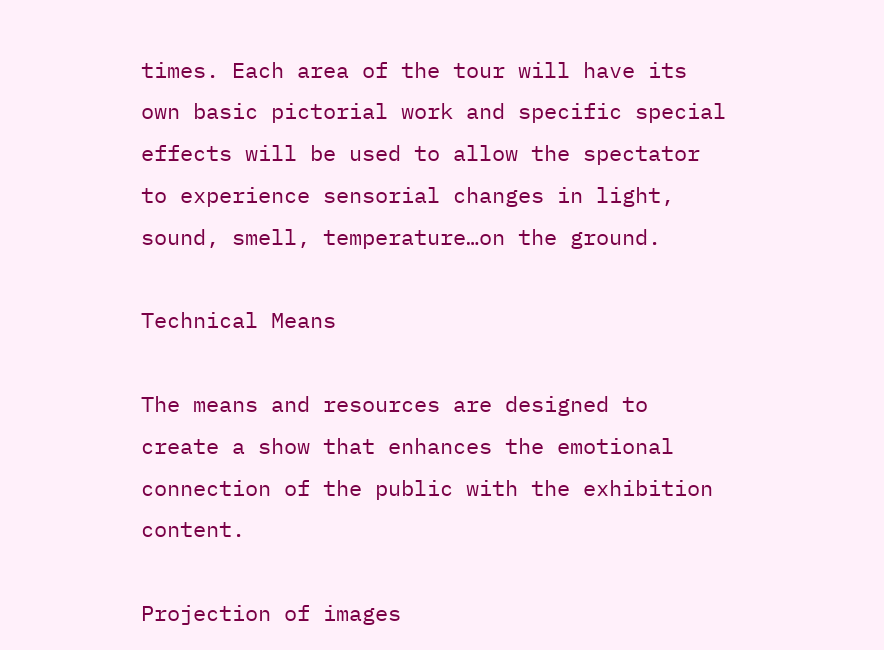times. Each area of the tour will have its own basic pictorial work and specific special effects will be used to allow the spectator to experience sensorial changes in light, sound, smell, temperature…on the ground.

Technical Means

The means and resources are designed to create a show that enhances the emotional connection of the public with the exhibition content.

Projection of images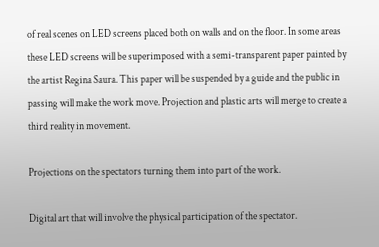of real scenes on LED screens placed both on walls and on the floor. In some areas these LED screens will be superimposed with a semi-transparent paper painted by the artist Regina Saura. This paper will be suspended by a guide and the public in passing will make the work move. Projection and plastic arts will merge to create a third reality in movement.

Projections on the spectators turning them into part of the work.

Digital art that will involve the physical participation of the spectator.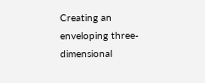Creating an enveloping three-dimensional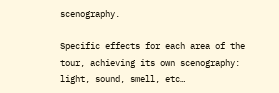scenography.

Specific effects for each area of the tour, achieving its own scenography: light, sound, smell, etc…